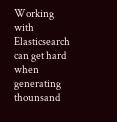Working with Elasticsearch can get hard when generating thounsand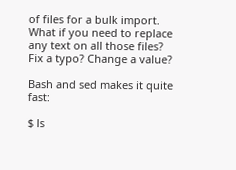of files for a bulk import. What if you need to replace any text on all those files? Fix a typo? Change a value?

Bash and sed makes it quite fast:

$ ls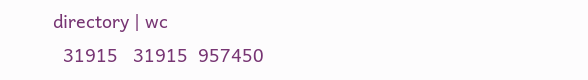directory | wc
  31915   31915  957450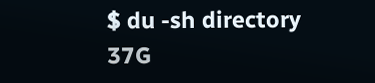$ du -sh directory
37G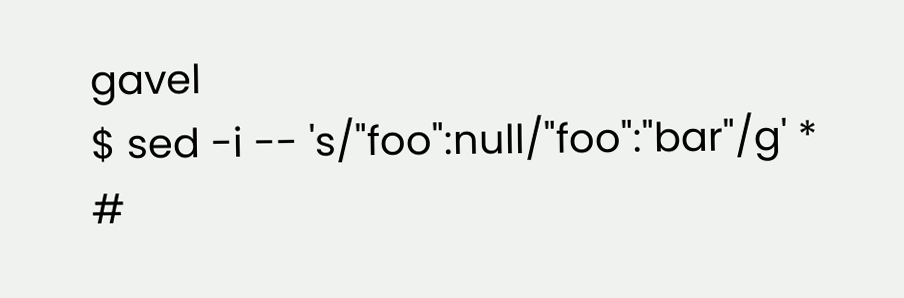gavel
$ sed -i -- 's/"foo":null/"foo":"bar"/g' *
#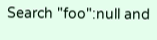Search "foo":null and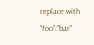replace with "foo":"bar"